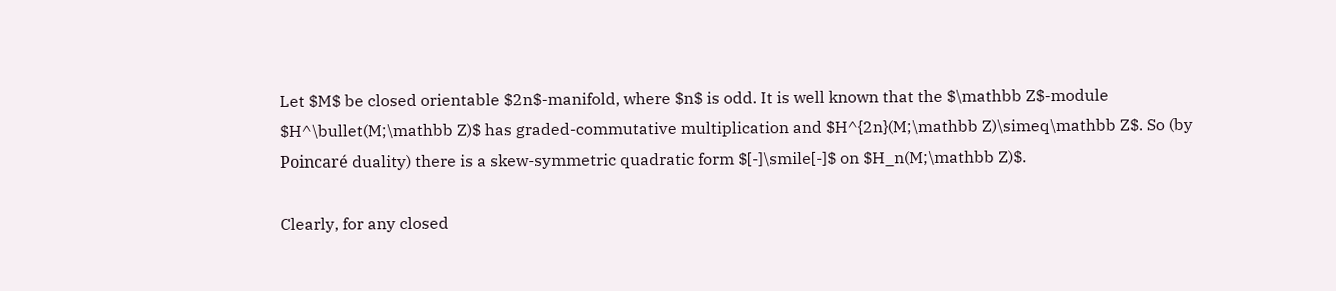Let $M$ be closed orientable $2n$-manifold, where $n$ is odd. It is well known that the $\mathbb Z$-module $H^\bullet(M;\mathbb Z)$ has graded-commutative multiplication and $H^{2n}(M;\mathbb Z)\simeq\mathbb Z$. So (by Poincaré duality) there is a skew-symmetric quadratic form $[-]\smile[-]$ on $H_n(M;\mathbb Z)$.

Clearly, for any closed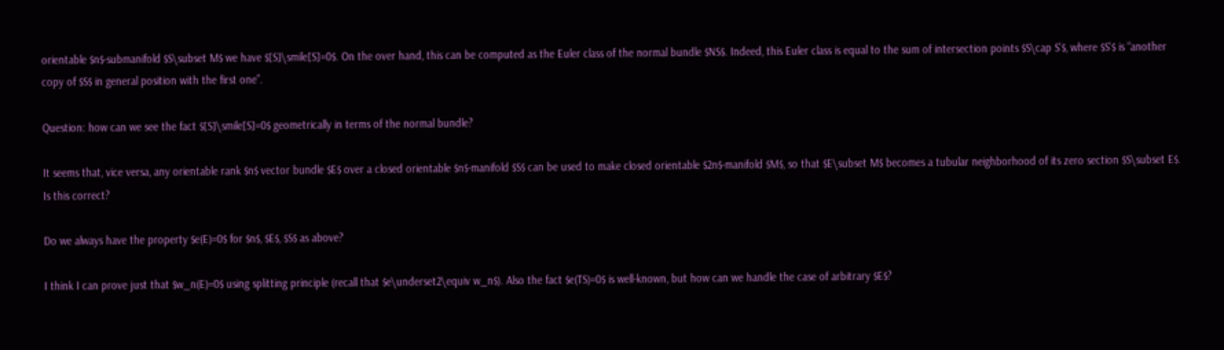orientable $n$-submanifold $S\subset M$ we have $[S]\smile[S]=0$. On the over hand, this can be computed as the Euler class of the normal bundle $NS$. Indeed, this Euler class is equal to the sum of intersection points $S\cap S'$, where $S'$ is “another copy of $S$ in general position with the first one”.

Question: how can we see the fact $[S]\smile[S]=0$ geometrically in terms of the normal bundle?

It seems that, vice versa, any orientable rank $n$ vector bundle $E$ over a closed orientable $n$-manifold $S$ can be used to make closed orientable $2n$-manifold $M$, so that $E\subset M$ becomes a tubular neighborhood of its zero section $S\subset E$. Is this correct?

Do we always have the property $e(E)=0$ for $n$, $E$, $S$ as above?

I think I can prove just that $w_n(E)=0$ using splitting principle (recall that $e\underset2\equiv w_n$). Also the fact $e(TS)=0$ is well-known, but how can we handle the case of arbitrary $E$?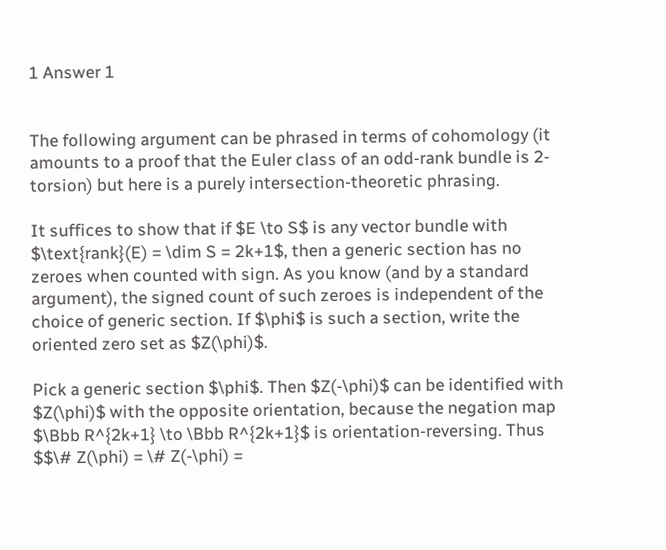1 Answer 1


The following argument can be phrased in terms of cohomology (it amounts to a proof that the Euler class of an odd-rank bundle is 2-torsion) but here is a purely intersection-theoretic phrasing.

It suffices to show that if $E \to S$ is any vector bundle with $\text{rank}(E) = \dim S = 2k+1$, then a generic section has no zeroes when counted with sign. As you know (and by a standard argument), the signed count of such zeroes is independent of the choice of generic section. If $\phi$ is such a section, write the oriented zero set as $Z(\phi)$.

Pick a generic section $\phi$. Then $Z(-\phi)$ can be identified with $Z(\phi)$ with the opposite orientation, because the negation map $\Bbb R^{2k+1} \to \Bbb R^{2k+1}$ is orientation-reversing. Thus $$\# Z(\phi) = \# Z(-\phi) =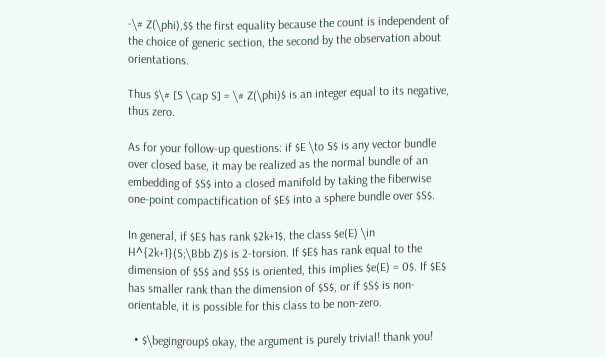-\# Z(\phi),$$ the first equality because the count is independent of the choice of generic section, the second by the observation about orientations.

Thus $\# [S \cap S] = \# Z(\phi)$ is an integer equal to its negative, thus zero.

As for your follow-up questions: if $E \to S$ is any vector bundle over closed base, it may be realized as the normal bundle of an embedding of $S$ into a closed manifold by taking the fiberwise one-point compactification of $E$ into a sphere bundle over $S$.

In general, if $E$ has rank $2k+1$, the class $e(E) \in H^{2k+1}(S;\Bbb Z)$ is 2-torsion. If $E$ has rank equal to the dimension of $S$ and $S$ is oriented, this implies $e(E) = 0$. If $E$ has smaller rank than the dimension of $S$, or if $S$ is non-orientable, it is possible for this class to be non-zero.

  • $\begingroup$ okay, the argument is purely trivial! thank you!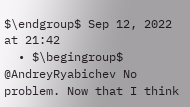$\endgroup$ Sep 12, 2022 at 21:42
  • $\begingroup$ @AndreyRyabichev No problem. Now that I think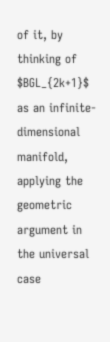of it, by thinking of $BGL_{2k+1}$ as an infinite-dimensional manifold, applying the geometric argument in the universal case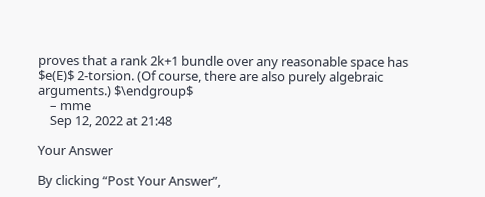proves that a rank 2k+1 bundle over any reasonable space has $e(E)$ 2-torsion. (Of course, there are also purely algebraic arguments.) $\endgroup$
    – mme
    Sep 12, 2022 at 21:48

Your Answer

By clicking “Post Your Answer”,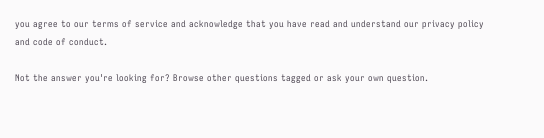you agree to our terms of service and acknowledge that you have read and understand our privacy policy and code of conduct.

Not the answer you're looking for? Browse other questions tagged or ask your own question.